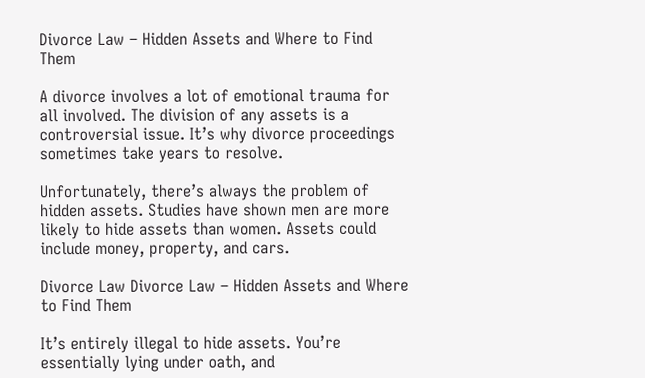Divorce Law – Hidden Assets and Where to Find Them

A divorce involves a lot of emotional trauma for all involved. The division of any assets is a controversial issue. It’s why divorce proceedings sometimes take years to resolve.

Unfortunately, there’s always the problem of hidden assets. Studies have shown men are more likely to hide assets than women. Assets could include money, property, and cars.

Divorce Law Divorce Law – Hidden Assets and Where to Find Them

It’s entirely illegal to hide assets. You’re essentially lying under oath, and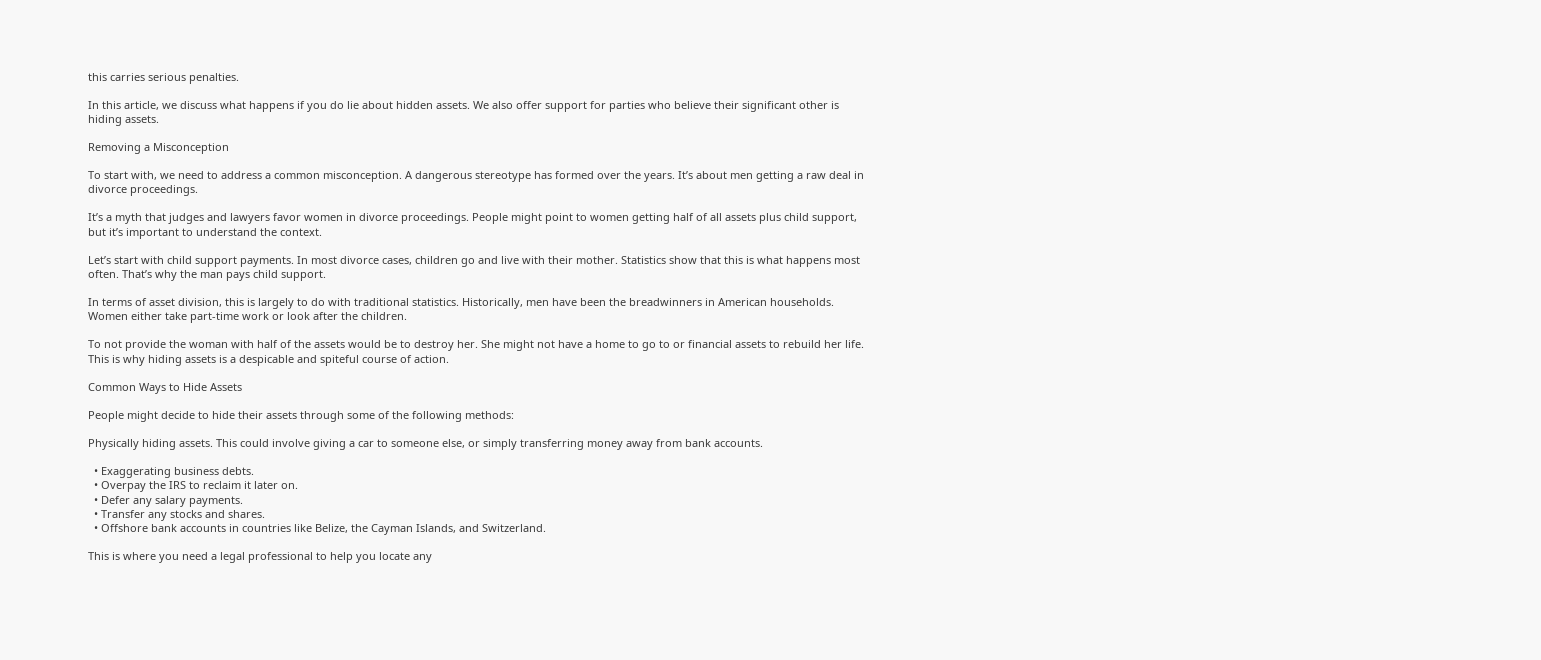this carries serious penalties.

In this article, we discuss what happens if you do lie about hidden assets. We also offer support for parties who believe their significant other is hiding assets.

Removing a Misconception

To start with, we need to address a common misconception. A dangerous stereotype has formed over the years. It’s about men getting a raw deal in divorce proceedings.

It’s a myth that judges and lawyers favor women in divorce proceedings. People might point to women getting half of all assets plus child support, but it’s important to understand the context.

Let’s start with child support payments. In most divorce cases, children go and live with their mother. Statistics show that this is what happens most often. That’s why the man pays child support.

In terms of asset division, this is largely to do with traditional statistics. Historically, men have been the breadwinners in American households. Women either take part-time work or look after the children.

To not provide the woman with half of the assets would be to destroy her. She might not have a home to go to or financial assets to rebuild her life. This is why hiding assets is a despicable and spiteful course of action.

Common Ways to Hide Assets

People might decide to hide their assets through some of the following methods:

Physically hiding assets. This could involve giving a car to someone else, or simply transferring money away from bank accounts.

  • Exaggerating business debts.
  • Overpay the IRS to reclaim it later on.
  • Defer any salary payments.
  • Transfer any stocks and shares.
  • Offshore bank accounts in countries like Belize, the Cayman Islands, and Switzerland.

This is where you need a legal professional to help you locate any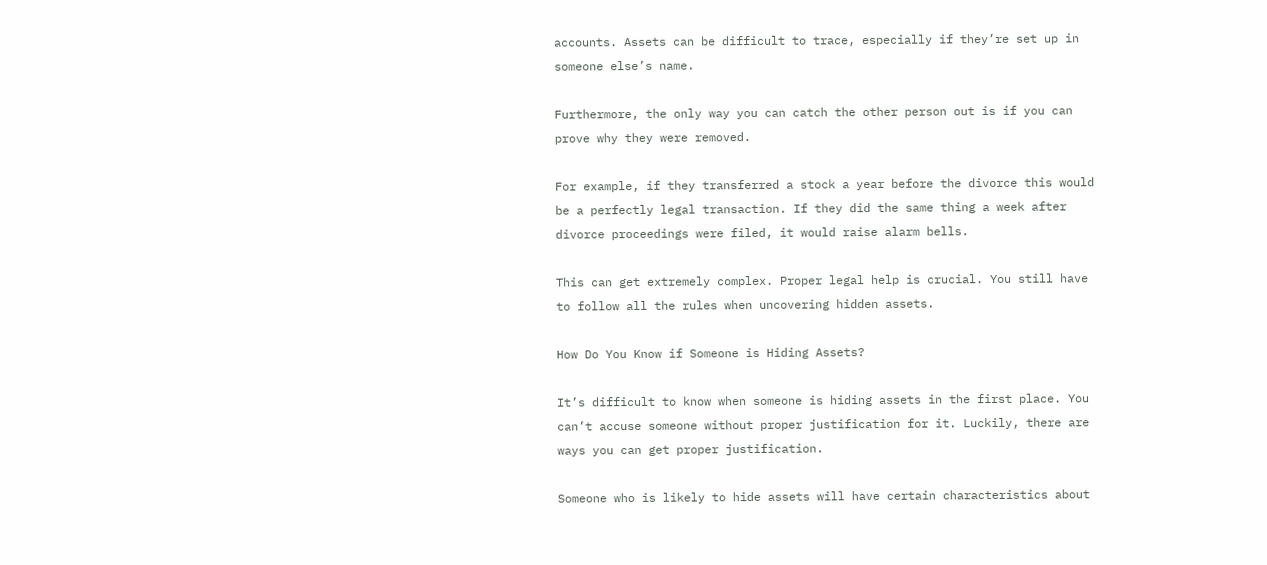accounts. Assets can be difficult to trace, especially if they’re set up in someone else’s name.

Furthermore, the only way you can catch the other person out is if you can prove why they were removed.

For example, if they transferred a stock a year before the divorce this would be a perfectly legal transaction. If they did the same thing a week after divorce proceedings were filed, it would raise alarm bells.

This can get extremely complex. Proper legal help is crucial. You still have to follow all the rules when uncovering hidden assets.

How Do You Know if Someone is Hiding Assets?

It’s difficult to know when someone is hiding assets in the first place. You can’t accuse someone without proper justification for it. Luckily, there are ways you can get proper justification.

Someone who is likely to hide assets will have certain characteristics about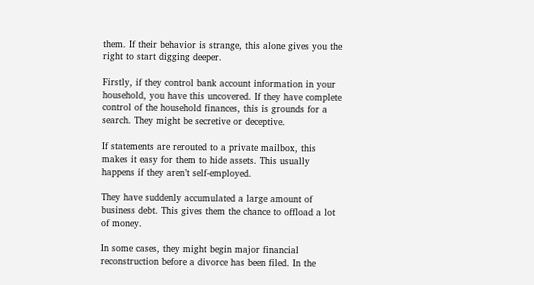them. If their behavior is strange, this alone gives you the right to start digging deeper.

Firstly, if they control bank account information in your household, you have this uncovered. If they have complete control of the household finances, this is grounds for a search. They might be secretive or deceptive.

If statements are rerouted to a private mailbox, this makes it easy for them to hide assets. This usually happens if they aren’t self-employed.

They have suddenly accumulated a large amount of business debt. This gives them the chance to offload a lot of money.

In some cases, they might begin major financial reconstruction before a divorce has been filed. In the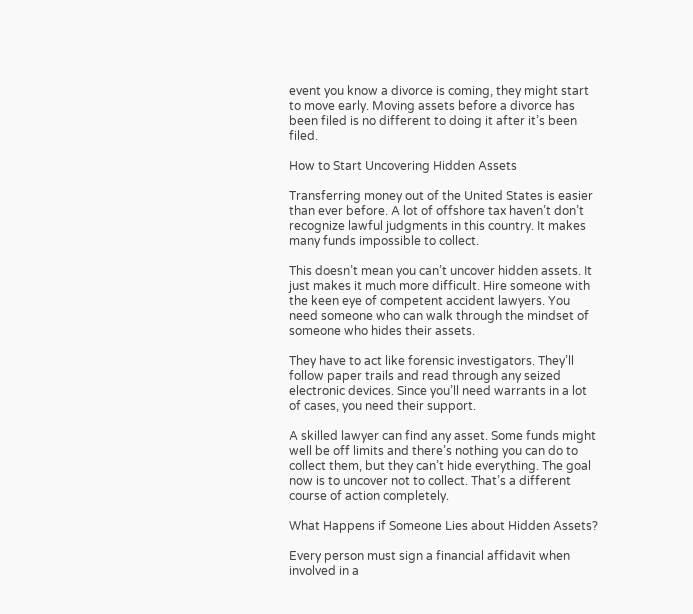event you know a divorce is coming, they might start to move early. Moving assets before a divorce has been filed is no different to doing it after it’s been filed.

How to Start Uncovering Hidden Assets

Transferring money out of the United States is easier than ever before. A lot of offshore tax haven’t don’t recognize lawful judgments in this country. It makes many funds impossible to collect.

This doesn’t mean you can’t uncover hidden assets. It just makes it much more difficult. Hire someone with the keen eye of competent accident lawyers. You need someone who can walk through the mindset of someone who hides their assets.

They have to act like forensic investigators. They’ll follow paper trails and read through any seized electronic devices. Since you’ll need warrants in a lot of cases, you need their support.

A skilled lawyer can find any asset. Some funds might well be off limits and there’s nothing you can do to collect them, but they can’t hide everything. The goal now is to uncover not to collect. That’s a different course of action completely.

What Happens if Someone Lies about Hidden Assets?

Every person must sign a financial affidavit when involved in a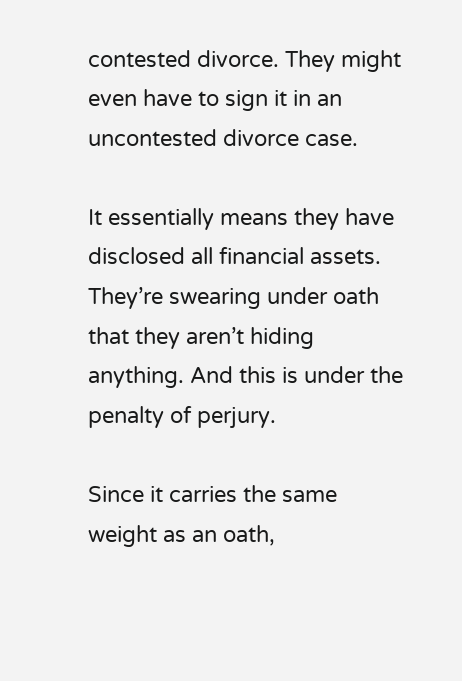contested divorce. They might even have to sign it in an uncontested divorce case.

It essentially means they have disclosed all financial assets. They’re swearing under oath that they aren’t hiding anything. And this is under the penalty of perjury.

Since it carries the same weight as an oath,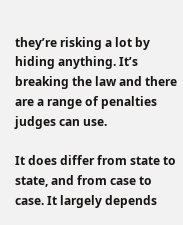they’re risking a lot by hiding anything. It’s breaking the law and there are a range of penalties judges can use.

It does differ from state to state, and from case to case. It largely depends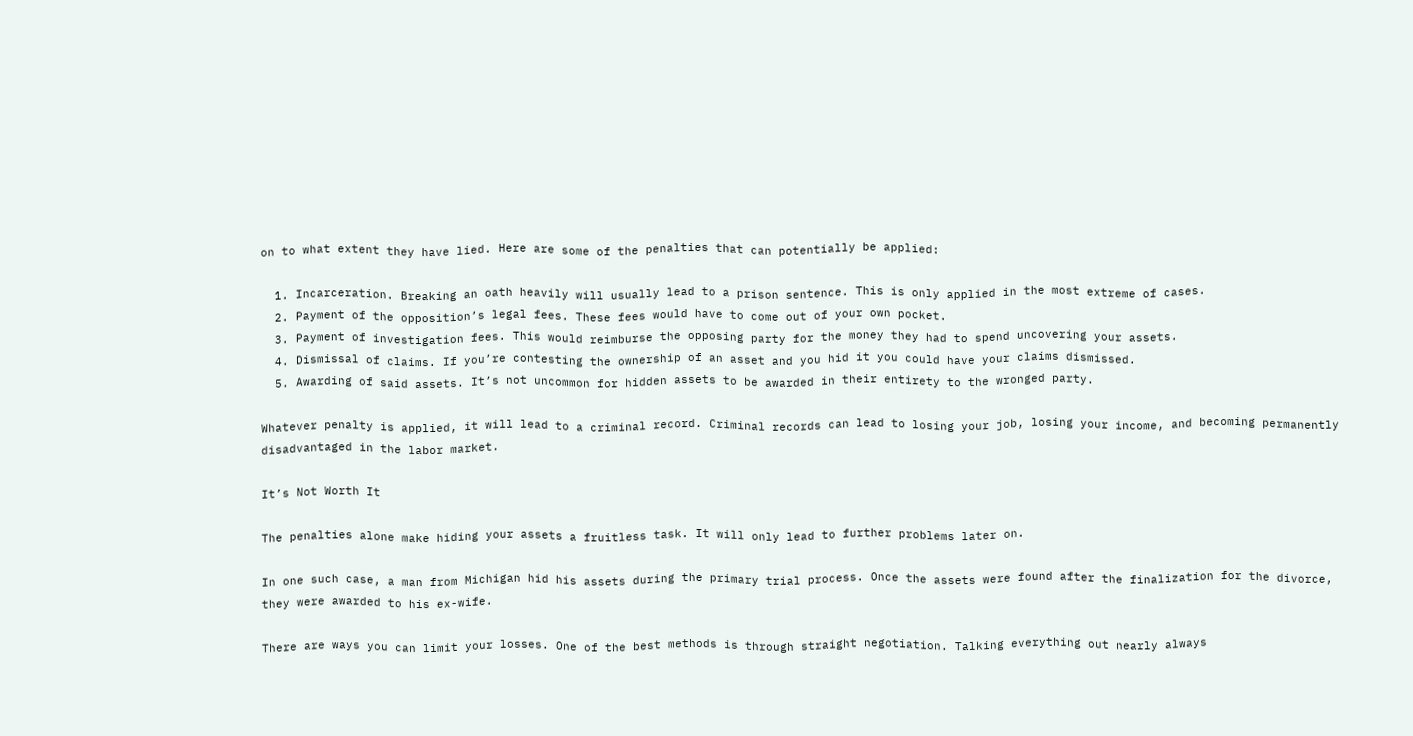on to what extent they have lied. Here are some of the penalties that can potentially be applied:

  1. Incarceration. Breaking an oath heavily will usually lead to a prison sentence. This is only applied in the most extreme of cases.
  2. Payment of the opposition’s legal fees. These fees would have to come out of your own pocket.
  3. Payment of investigation fees. This would reimburse the opposing party for the money they had to spend uncovering your assets.
  4. Dismissal of claims. If you’re contesting the ownership of an asset and you hid it you could have your claims dismissed.
  5. Awarding of said assets. It’s not uncommon for hidden assets to be awarded in their entirety to the wronged party.

Whatever penalty is applied, it will lead to a criminal record. Criminal records can lead to losing your job, losing your income, and becoming permanently disadvantaged in the labor market.

It’s Not Worth It

The penalties alone make hiding your assets a fruitless task. It will only lead to further problems later on.

In one such case, a man from Michigan hid his assets during the primary trial process. Once the assets were found after the finalization for the divorce, they were awarded to his ex-wife.

There are ways you can limit your losses. One of the best methods is through straight negotiation. Talking everything out nearly always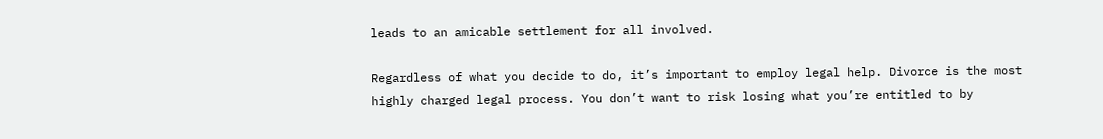leads to an amicable settlement for all involved.

Regardless of what you decide to do, it’s important to employ legal help. Divorce is the most highly charged legal process. You don’t want to risk losing what you’re entitled to by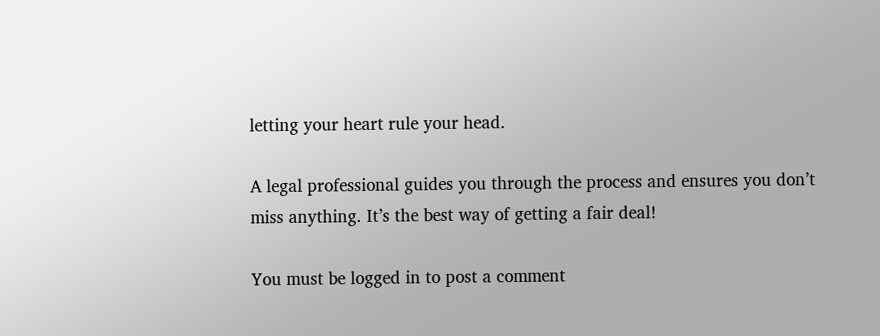letting your heart rule your head.

A legal professional guides you through the process and ensures you don’t miss anything. It’s the best way of getting a fair deal!

You must be logged in to post a comment